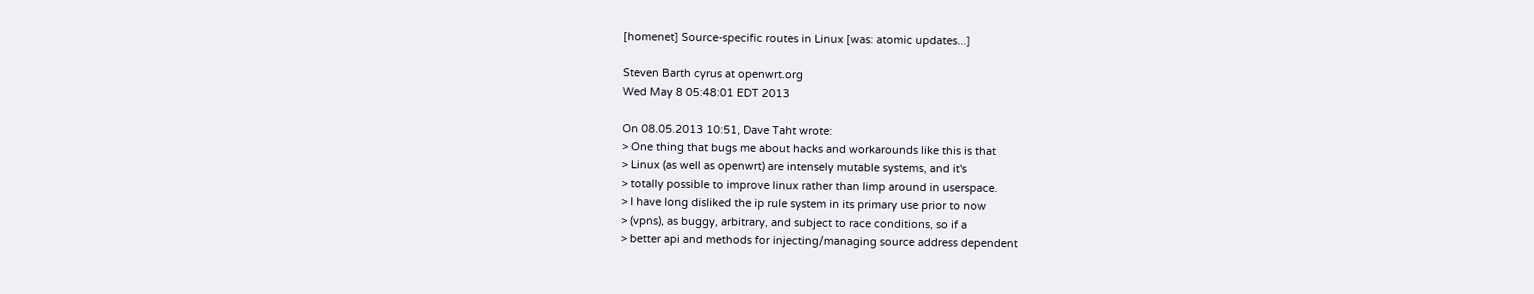[homenet] Source-specific routes in Linux [was: atomic updates...]

Steven Barth cyrus at openwrt.org
Wed May 8 05:48:01 EDT 2013

On 08.05.2013 10:51, Dave Taht wrote:
> One thing that bugs me about hacks and workarounds like this is that
> Linux (as well as openwrt) are intensely mutable systems, and it's
> totally possible to improve linux rather than limp around in userspace.
> I have long disliked the ip rule system in its primary use prior to now
> (vpns), as buggy, arbitrary, and subject to race conditions, so if a
> better api and methods for injecting/managing source address dependent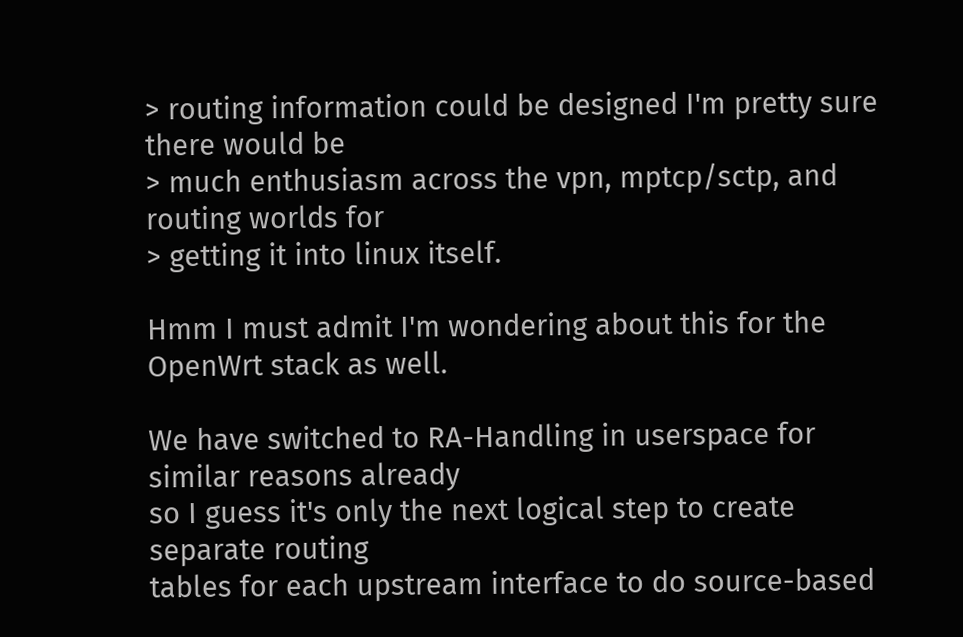> routing information could be designed I'm pretty sure there would be
> much enthusiasm across the vpn, mptcp/sctp, and routing worlds for
> getting it into linux itself.

Hmm I must admit I'm wondering about this for the OpenWrt stack as well.

We have switched to RA-Handling in userspace for similar reasons already
so I guess it's only the next logical step to create separate routing
tables for each upstream interface to do source-based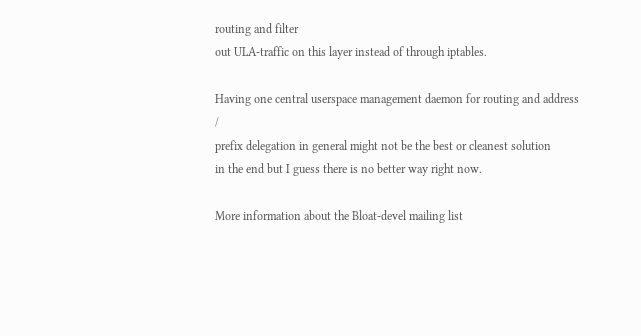routing and filter
out ULA-traffic on this layer instead of through iptables.

Having one central userspace management daemon for routing and address /
prefix delegation in general might not be the best or cleanest solution
in the end but I guess there is no better way right now.

More information about the Bloat-devel mailing list